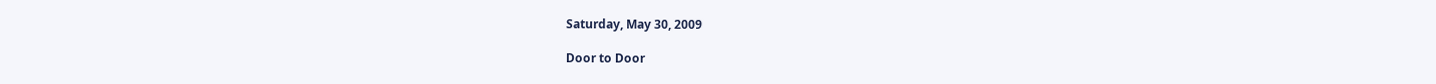Saturday, May 30, 2009

Door to Door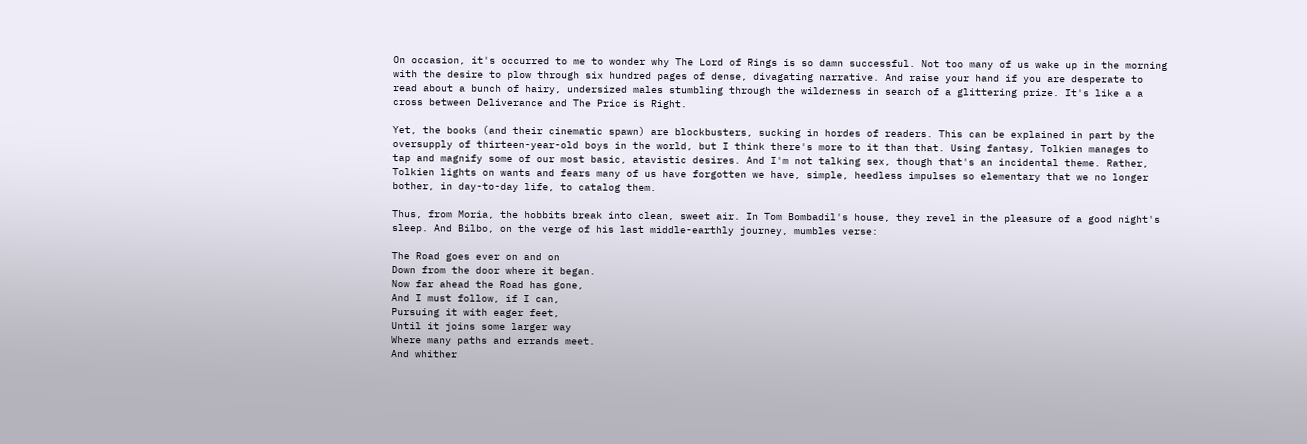On occasion, it's occurred to me to wonder why The Lord of Rings is so damn successful. Not too many of us wake up in the morning with the desire to plow through six hundred pages of dense, divagating narrative. And raise your hand if you are desperate to read about a bunch of hairy, undersized males stumbling through the wilderness in search of a glittering prize. It's like a a cross between Deliverance and The Price is Right.

Yet, the books (and their cinematic spawn) are blockbusters, sucking in hordes of readers. This can be explained in part by the oversupply of thirteen-year-old boys in the world, but I think there's more to it than that. Using fantasy, Tolkien manages to tap and magnify some of our most basic, atavistic desires. And I'm not talking sex, though that's an incidental theme. Rather, Tolkien lights on wants and fears many of us have forgotten we have, simple, heedless impulses so elementary that we no longer bother, in day-to-day life, to catalog them.

Thus, from Moria, the hobbits break into clean, sweet air. In Tom Bombadil's house, they revel in the pleasure of a good night's sleep. And Bilbo, on the verge of his last middle-earthly journey, mumbles verse:

The Road goes ever on and on
Down from the door where it began.
Now far ahead the Road has gone,
And I must follow, if I can,
Pursuing it with eager feet,
Until it joins some larger way
Where many paths and errands meet.
And whither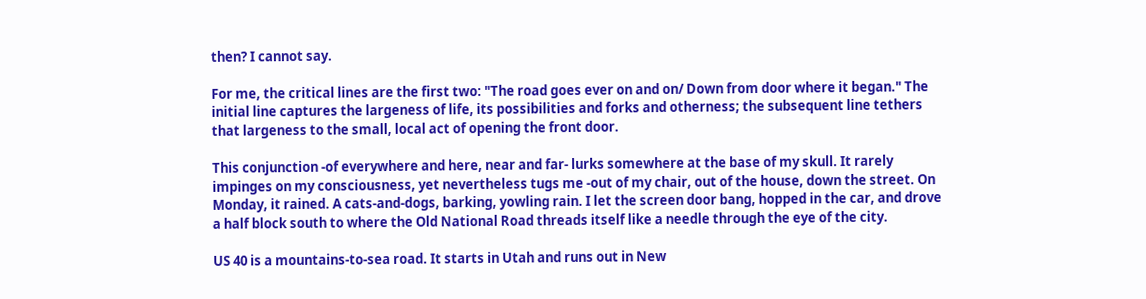then? I cannot say.

For me, the critical lines are the first two: "The road goes ever on and on/ Down from door where it began." The initial line captures the largeness of life, its possibilities and forks and otherness; the subsequent line tethers that largeness to the small, local act of opening the front door.

This conjunction -of everywhere and here, near and far- lurks somewhere at the base of my skull. It rarely impinges on my consciousness, yet nevertheless tugs me -out of my chair, out of the house, down the street. On Monday, it rained. A cats-and-dogs, barking, yowling rain. I let the screen door bang, hopped in the car, and drove a half block south to where the Old National Road threads itself like a needle through the eye of the city.

US 40 is a mountains-to-sea road. It starts in Utah and runs out in New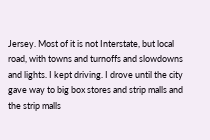Jersey. Most of it is not Interstate, but local road, with towns and turnoffs and slowdowns and lights. I kept driving. I drove until the city gave way to big box stores and strip malls and the strip malls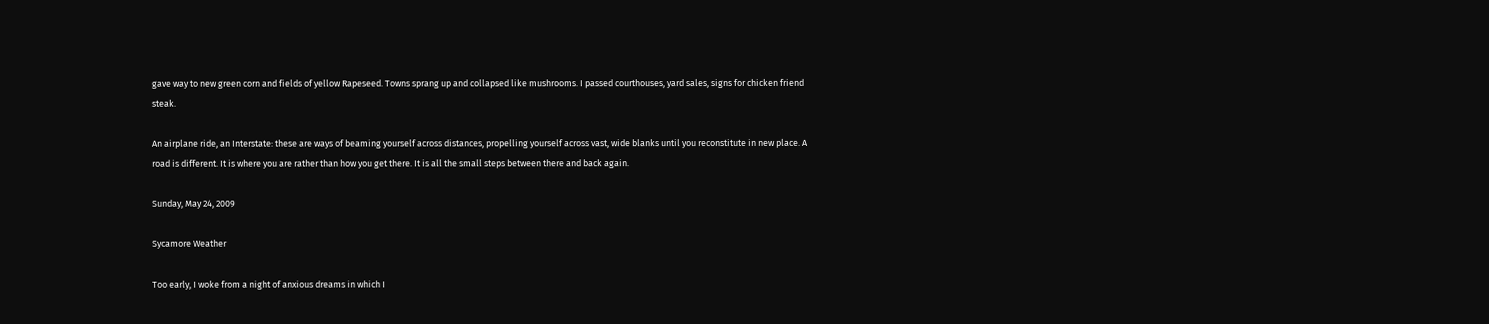gave way to new green corn and fields of yellow Rapeseed. Towns sprang up and collapsed like mushrooms. I passed courthouses, yard sales, signs for chicken friend steak.

An airplane ride, an Interstate: these are ways of beaming yourself across distances, propelling yourself across vast, wide blanks until you reconstitute in new place. A road is different. It is where you are rather than how you get there. It is all the small steps between there and back again.

Sunday, May 24, 2009

Sycamore Weather

Too early, I woke from a night of anxious dreams in which I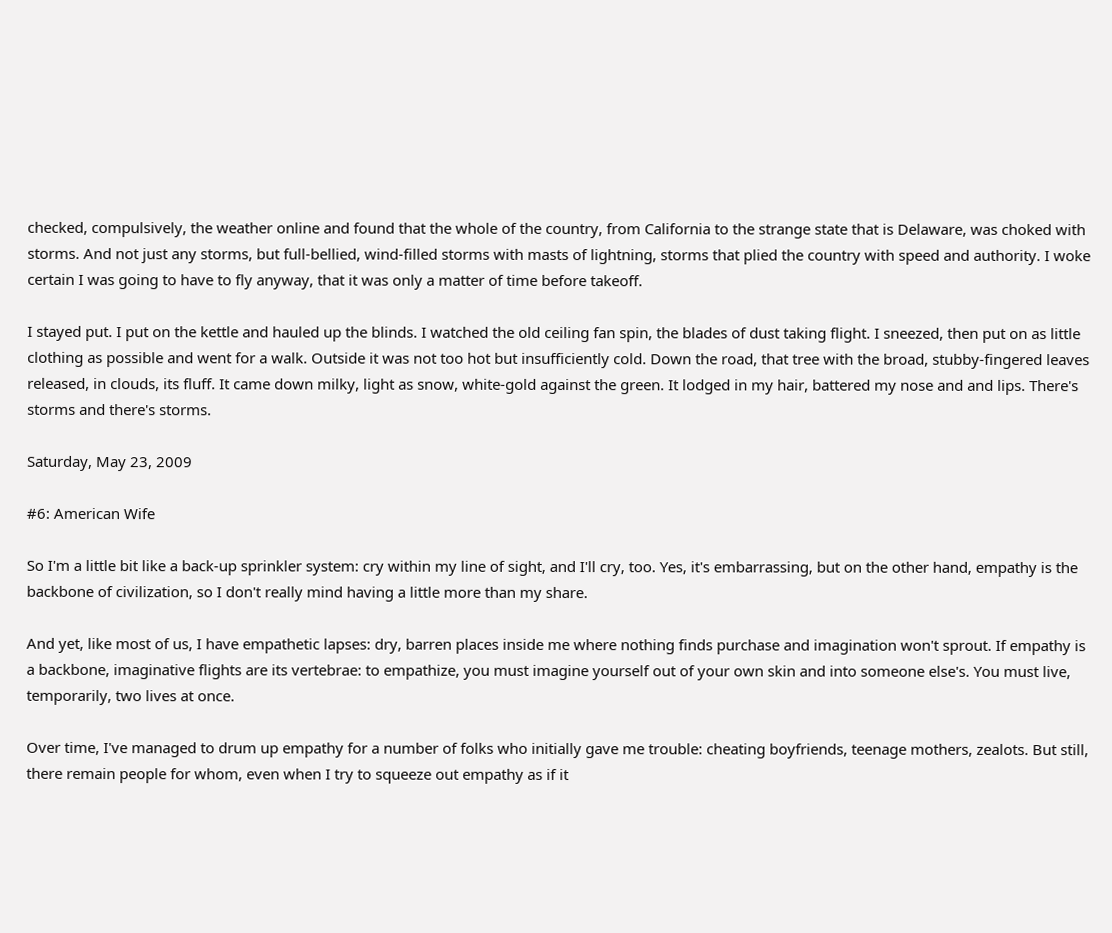checked, compulsively, the weather online and found that the whole of the country, from California to the strange state that is Delaware, was choked with storms. And not just any storms, but full-bellied, wind-filled storms with masts of lightning, storms that plied the country with speed and authority. I woke certain I was going to have to fly anyway, that it was only a matter of time before takeoff.

I stayed put. I put on the kettle and hauled up the blinds. I watched the old ceiling fan spin, the blades of dust taking flight. I sneezed, then put on as little clothing as possible and went for a walk. Outside it was not too hot but insufficiently cold. Down the road, that tree with the broad, stubby-fingered leaves released, in clouds, its fluff. It came down milky, light as snow, white-gold against the green. It lodged in my hair, battered my nose and and lips. There's storms and there's storms.

Saturday, May 23, 2009

#6: American Wife

So I'm a little bit like a back-up sprinkler system: cry within my line of sight, and I'll cry, too. Yes, it's embarrassing, but on the other hand, empathy is the backbone of civilization, so I don't really mind having a little more than my share.

And yet, like most of us, I have empathetic lapses: dry, barren places inside me where nothing finds purchase and imagination won't sprout. If empathy is a backbone, imaginative flights are its vertebrae: to empathize, you must imagine yourself out of your own skin and into someone else's. You must live, temporarily, two lives at once.

Over time, I've managed to drum up empathy for a number of folks who initially gave me trouble: cheating boyfriends, teenage mothers, zealots. But still, there remain people for whom, even when I try to squeeze out empathy as if it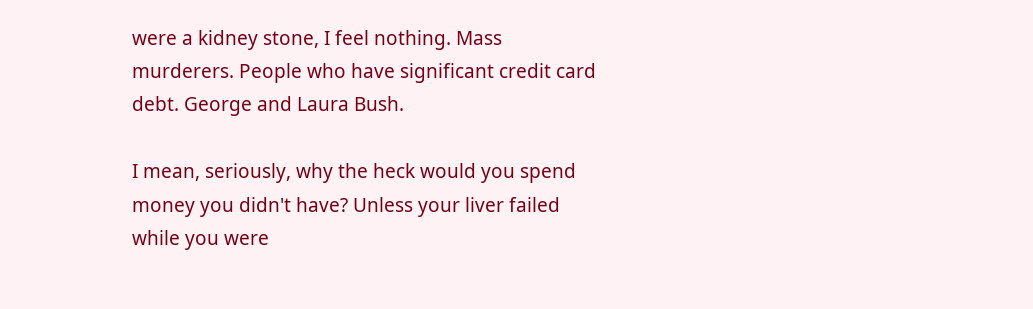were a kidney stone, I feel nothing. Mass murderers. People who have significant credit card debt. George and Laura Bush.

I mean, seriously, why the heck would you spend money you didn't have? Unless your liver failed while you were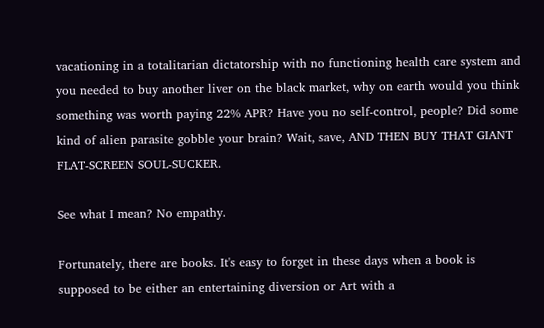vacationing in a totalitarian dictatorship with no functioning health care system and you needed to buy another liver on the black market, why on earth would you think something was worth paying 22% APR? Have you no self-control, people? Did some kind of alien parasite gobble your brain? Wait, save, AND THEN BUY THAT GIANT FLAT-SCREEN SOUL-SUCKER.

See what I mean? No empathy.

Fortunately, there are books. It's easy to forget in these days when a book is supposed to be either an entertaining diversion or Art with a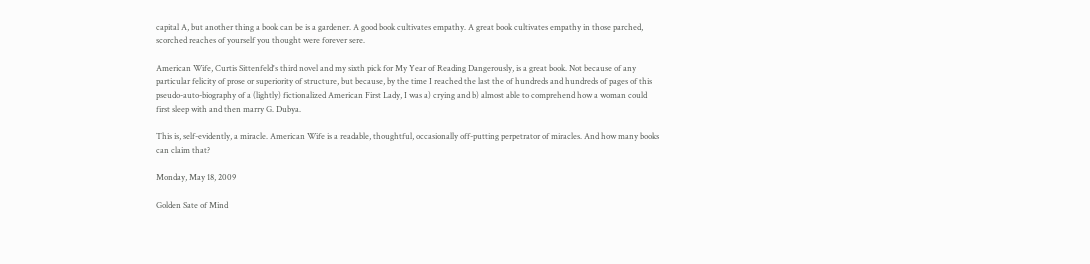capital A, but another thing a book can be is a gardener. A good book cultivates empathy. A great book cultivates empathy in those parched, scorched reaches of yourself you thought were forever sere.

American Wife, Curtis Sittenfeld's third novel and my sixth pick for My Year of Reading Dangerously, is a great book. Not because of any particular felicity of prose or superiority of structure, but because, by the time I reached the last the of hundreds and hundreds of pages of this pseudo-auto-biography of a (lightly) fictionalized American First Lady, I was a) crying and b) almost able to comprehend how a woman could first sleep with and then marry G. Dubya.

This is, self-evidently, a miracle. American Wife is a readable, thoughtful, occasionally off-putting perpetrator of miracles. And how many books can claim that?

Monday, May 18, 2009

Golden Sate of Mind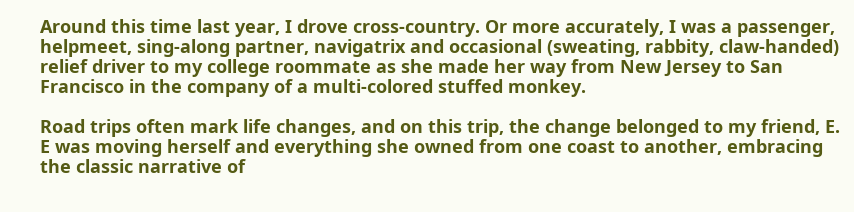Around this time last year, I drove cross-country. Or more accurately, I was a passenger, helpmeet, sing-along partner, navigatrix and occasional (sweating, rabbity, claw-handed) relief driver to my college roommate as she made her way from New Jersey to San Francisco in the company of a multi-colored stuffed monkey.

Road trips often mark life changes, and on this trip, the change belonged to my friend, E. E was moving herself and everything she owned from one coast to another, embracing the classic narrative of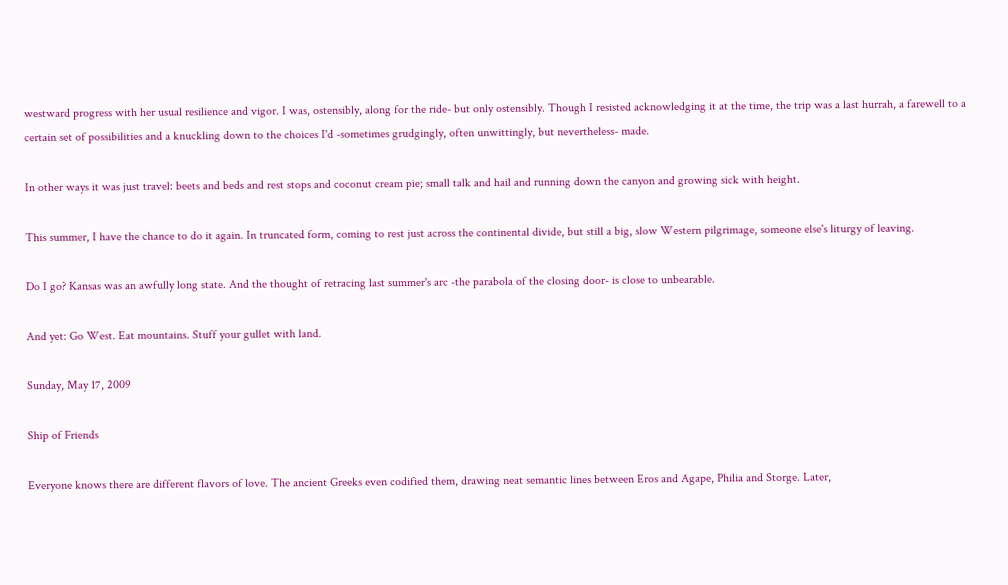westward progress with her usual resilience and vigor. I was, ostensibly, along for the ride- but only ostensibly. Though I resisted acknowledging it at the time, the trip was a last hurrah, a farewell to a certain set of possibilities and a knuckling down to the choices I'd -sometimes grudgingly, often unwittingly, but nevertheless- made.

In other ways it was just travel: beets and beds and rest stops and coconut cream pie; small talk and hail and running down the canyon and growing sick with height.

This summer, I have the chance to do it again. In truncated form, coming to rest just across the continental divide, but still a big, slow Western pilgrimage, someone else's liturgy of leaving.

Do I go? Kansas was an awfully long state. And the thought of retracing last summer's arc -the parabola of the closing door- is close to unbearable.

And yet: Go West. Eat mountains. Stuff your gullet with land.

Sunday, May 17, 2009

Ship of Friends

Everyone knows there are different flavors of love. The ancient Greeks even codified them, drawing neat semantic lines between Eros and Agape, Philia and Storge. Later,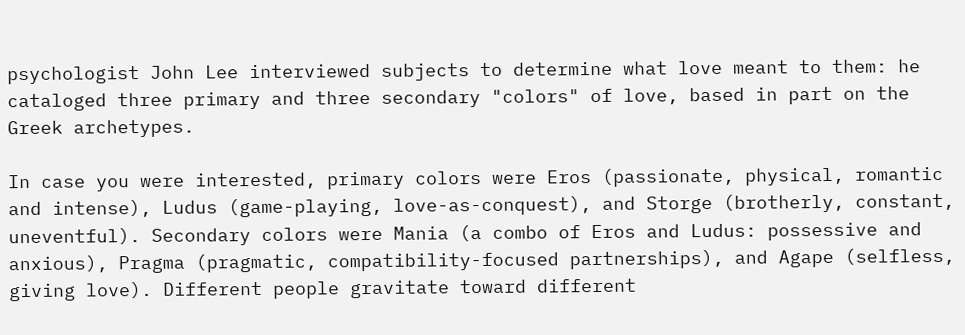psychologist John Lee interviewed subjects to determine what love meant to them: he cataloged three primary and three secondary "colors" of love, based in part on the Greek archetypes.

In case you were interested, primary colors were Eros (passionate, physical, romantic and intense), Ludus (game-playing, love-as-conquest), and Storge (brotherly, constant, uneventful). Secondary colors were Mania (a combo of Eros and Ludus: possessive and anxious), Pragma (pragmatic, compatibility-focused partnerships), and Agape (selfless, giving love). Different people gravitate toward different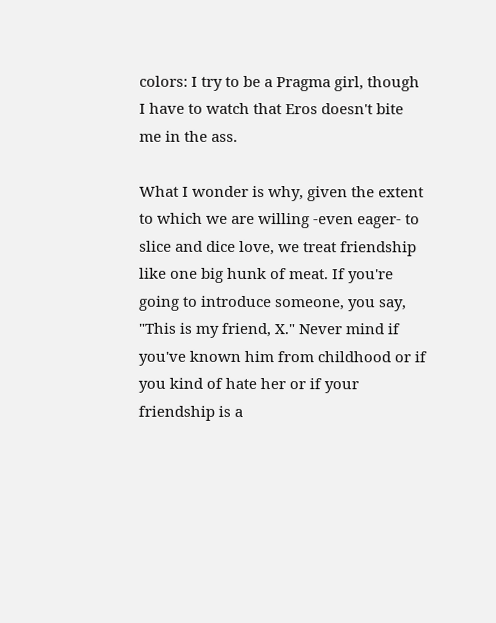colors: I try to be a Pragma girl, though I have to watch that Eros doesn't bite me in the ass.

What I wonder is why, given the extent to which we are willing -even eager- to slice and dice love, we treat friendship like one big hunk of meat. If you're going to introduce someone, you say, "This is my friend, X." Never mind if you've known him from childhood or if you kind of hate her or if your friendship is a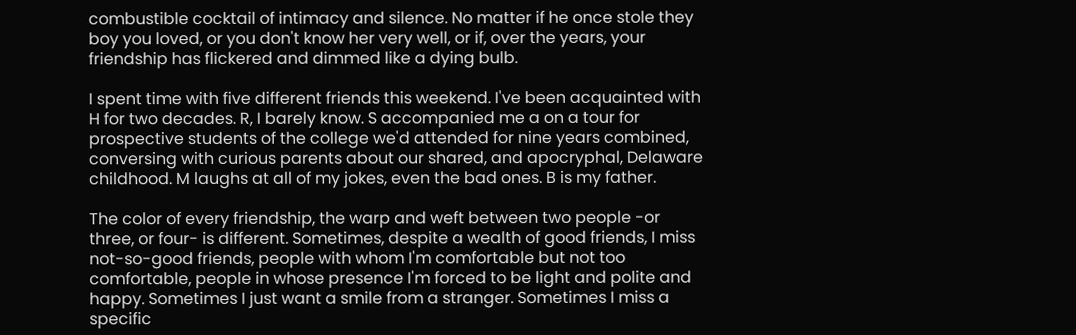combustible cocktail of intimacy and silence. No matter if he once stole they boy you loved, or you don't know her very well, or if, over the years, your friendship has flickered and dimmed like a dying bulb.

I spent time with five different friends this weekend. I've been acquainted with H for two decades. R, I barely know. S accompanied me a on a tour for prospective students of the college we'd attended for nine years combined, conversing with curious parents about our shared, and apocryphal, Delaware childhood. M laughs at all of my jokes, even the bad ones. B is my father.

The color of every friendship, the warp and weft between two people -or three, or four- is different. Sometimes, despite a wealth of good friends, I miss not-so-good friends, people with whom I'm comfortable but not too comfortable, people in whose presence I'm forced to be light and polite and happy. Sometimes I just want a smile from a stranger. Sometimes I miss a specific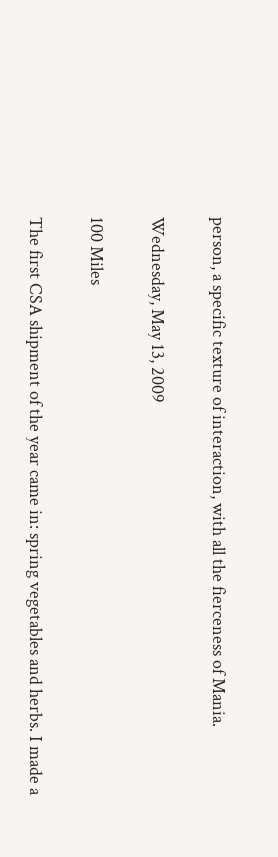person, a specific texture of interaction, with all the fierceness of Mania.

Wednesday, May 13, 2009

100 Miles

The first CSA shipment of the year came in: spring vegetables and herbs. I made a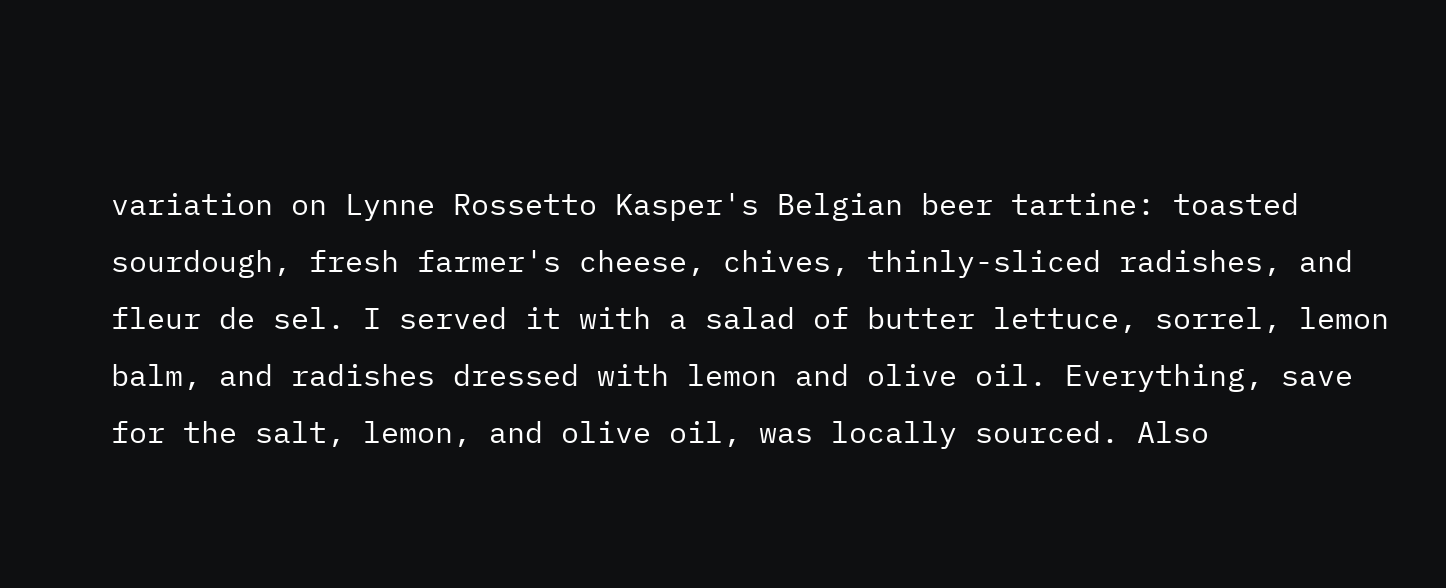variation on Lynne Rossetto Kasper's Belgian beer tartine: toasted sourdough, fresh farmer's cheese, chives, thinly-sliced radishes, and fleur de sel. I served it with a salad of butter lettuce, sorrel, lemon balm, and radishes dressed with lemon and olive oil. Everything, save for the salt, lemon, and olive oil, was locally sourced. Also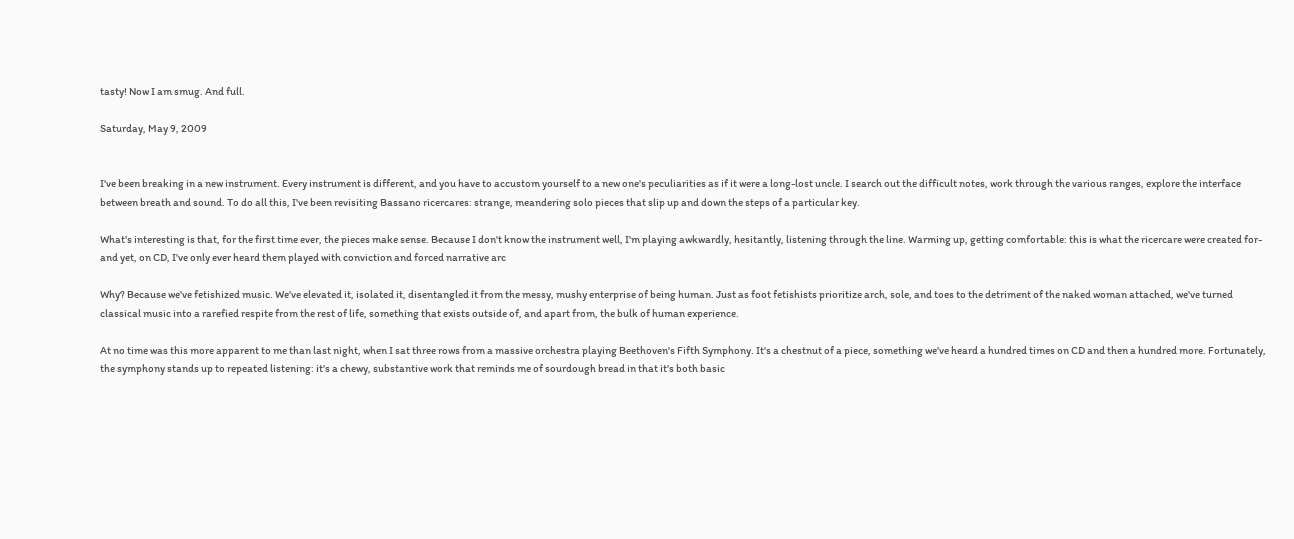tasty! Now I am smug. And full.

Saturday, May 9, 2009


I've been breaking in a new instrument. Every instrument is different, and you have to accustom yourself to a new one's peculiarities as if it were a long-lost uncle. I search out the difficult notes, work through the various ranges, explore the interface between breath and sound. To do all this, I've been revisiting Bassano ricercares: strange, meandering solo pieces that slip up and down the steps of a particular key.

What's interesting is that, for the first time ever, the pieces make sense. Because I don't know the instrument well, I'm playing awkwardly, hesitantly, listening through the line. Warming up, getting comfortable: this is what the ricercare were created for- and yet, on CD, I've only ever heard them played with conviction and forced narrative arc

Why? Because we've fetishized music. We've elevated it, isolated it, disentangled it from the messy, mushy enterprise of being human. Just as foot fetishists prioritize arch, sole, and toes to the detriment of the naked woman attached, we've turned classical music into a rarefied respite from the rest of life, something that exists outside of, and apart from, the bulk of human experience.

At no time was this more apparent to me than last night, when I sat three rows from a massive orchestra playing Beethoven's Fifth Symphony. It's a chestnut of a piece, something we've heard a hundred times on CD and then a hundred more. Fortunately, the symphony stands up to repeated listening: it's a chewy, substantive work that reminds me of sourdough bread in that it's both basic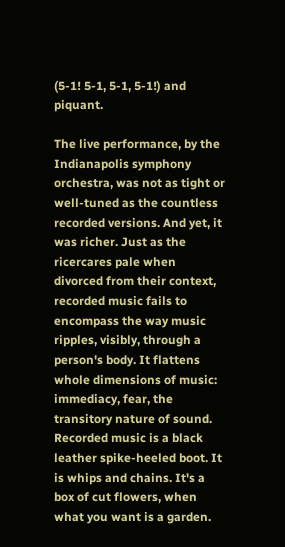(5-1! 5-1, 5-1, 5-1!) and piquant.

The live performance, by the Indianapolis symphony orchestra, was not as tight or well-tuned as the countless recorded versions. And yet, it was richer. Just as the ricercares pale when divorced from their context, recorded music fails to encompass the way music ripples, visibly, through a person's body. It flattens whole dimensions of music: immediacy, fear, the transitory nature of sound. Recorded music is a black leather spike-heeled boot. It is whips and chains. It's a box of cut flowers, when what you want is a garden.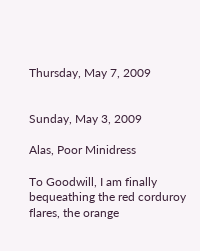Thursday, May 7, 2009


Sunday, May 3, 2009

Alas, Poor Minidress

To Goodwill, I am finally bequeathing the red corduroy flares, the orange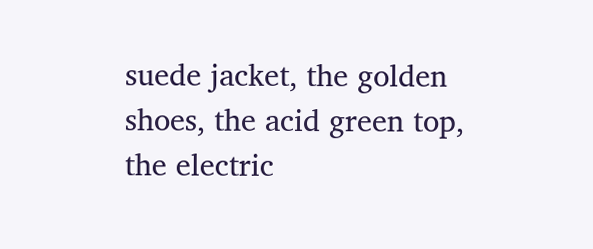suede jacket, the golden shoes, the acid green top, the electric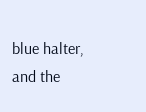blue halter, and the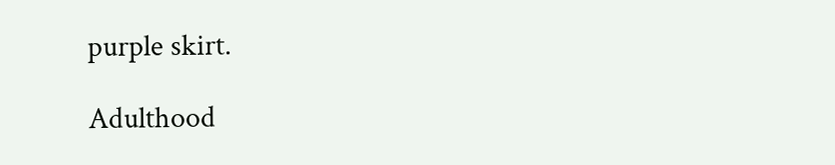purple skirt.

Adulthood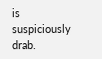is suspiciously drab.